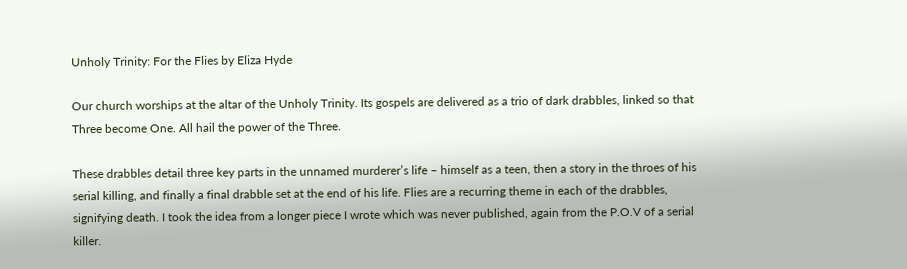Unholy Trinity: For the Flies by Eliza Hyde

Our church worships at the altar of the Unholy Trinity. Its gospels are delivered as a trio of dark drabbles, linked so that Three become One. All hail the power of the Three.

These drabbles detail three key parts in the unnamed murderer’s life – himself as a teen, then a story in the throes of his serial killing, and finally a final drabble set at the end of his life. Flies are a recurring theme in each of the drabbles, signifying death. I took the idea from a longer piece I wrote which was never published, again from the P.O.V of a serial killer.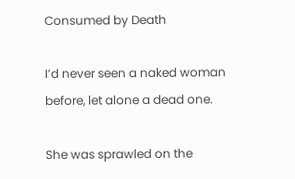Consumed by Death

I’d never seen a naked woman before, let alone a dead one.

She was sprawled on the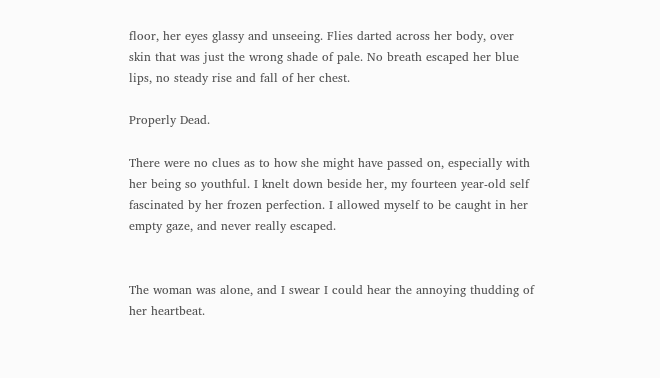floor, her eyes glassy and unseeing. Flies darted across her body, over skin that was just the wrong shade of pale. No breath escaped her blue lips, no steady rise and fall of her chest.

Properly Dead.

There were no clues as to how she might have passed on, especially with her being so youthful. I knelt down beside her, my fourteen year-old self fascinated by her frozen perfection. I allowed myself to be caught in her empty gaze, and never really escaped.


The woman was alone, and I swear I could hear the annoying thudding of her heartbeat.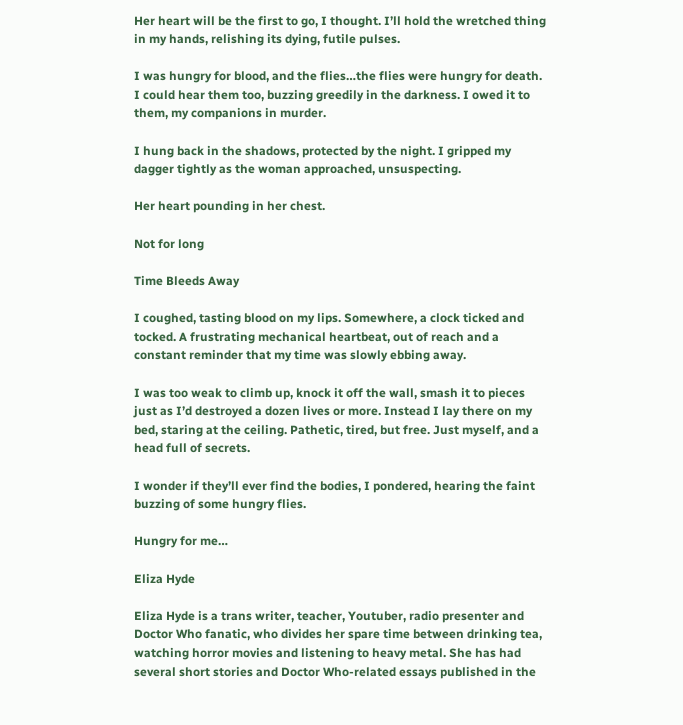Her heart will be the first to go, I thought. I’ll hold the wretched thing in my hands, relishing its dying, futile pulses.

I was hungry for blood, and the flies…the flies were hungry for death. I could hear them too, buzzing greedily in the darkness. I owed it to them, my companions in murder.

I hung back in the shadows, protected by the night. I gripped my dagger tightly as the woman approached, unsuspecting.

Her heart pounding in her chest.

Not for long

Time Bleeds Away

I coughed, tasting blood on my lips. Somewhere, a clock ticked and tocked. A frustrating mechanical heartbeat, out of reach and a constant reminder that my time was slowly ebbing away.

I was too weak to climb up, knock it off the wall, smash it to pieces just as I’d destroyed a dozen lives or more. Instead I lay there on my bed, staring at the ceiling. Pathetic, tired, but free. Just myself, and a head full of secrets.

I wonder if they’ll ever find the bodies, I pondered, hearing the faint buzzing of some hungry flies.

Hungry for me…

Eliza Hyde

Eliza Hyde is a trans writer, teacher, Youtuber, radio presenter and Doctor Who fanatic, who divides her spare time between drinking tea, watching horror movies and listening to heavy metal. She has had several short stories and Doctor Who-related essays published in the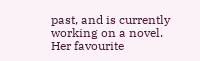past, and is currently working on a novel. Her favourite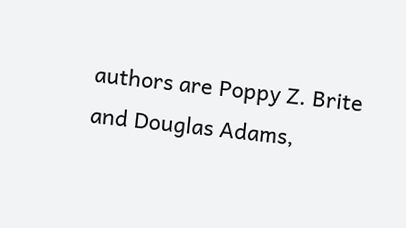authors are Poppy Z. Brite and Douglas Adams,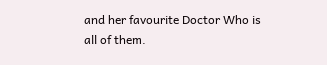and her favourite Doctor Who is all of them.